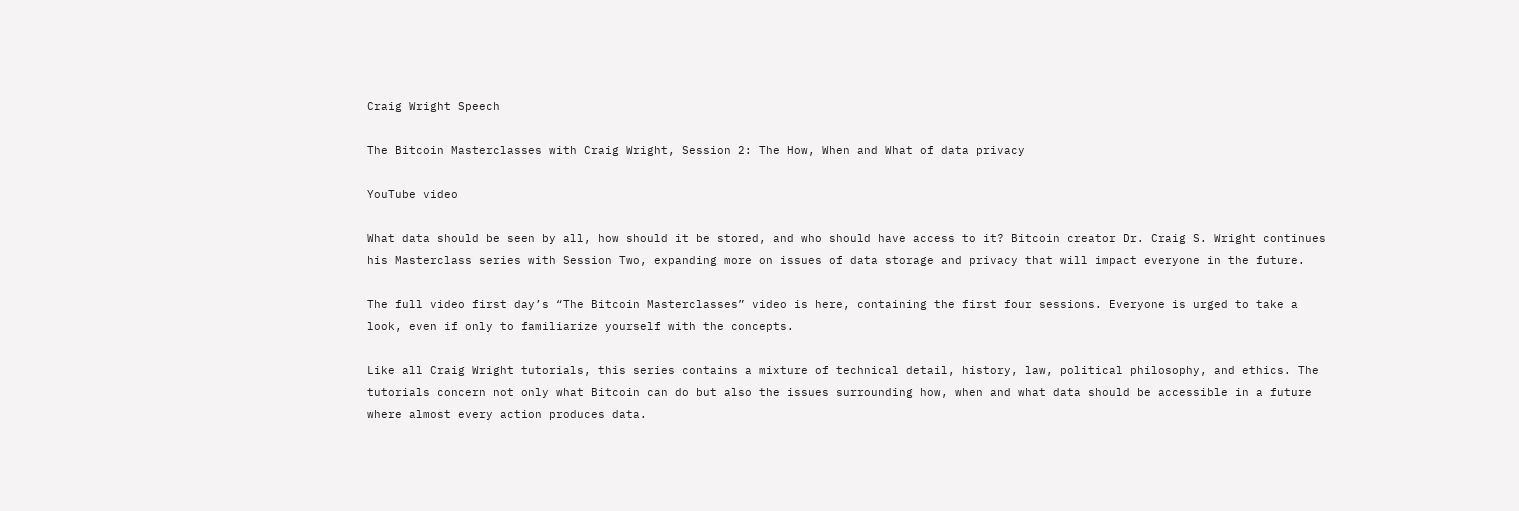Craig Wright Speech

The Bitcoin Masterclasses with Craig Wright, Session 2: The How, When and What of data privacy

YouTube video

What data should be seen by all, how should it be stored, and who should have access to it? Bitcoin creator Dr. Craig S. Wright continues his Masterclass series with Session Two, expanding more on issues of data storage and privacy that will impact everyone in the future.

The full video first day’s “The Bitcoin Masterclasses” video is here, containing the first four sessions. Everyone is urged to take a look, even if only to familiarize yourself with the concepts.

Like all Craig Wright tutorials, this series contains a mixture of technical detail, history, law, political philosophy, and ethics. The tutorials concern not only what Bitcoin can do but also the issues surrounding how, when and what data should be accessible in a future where almost every action produces data.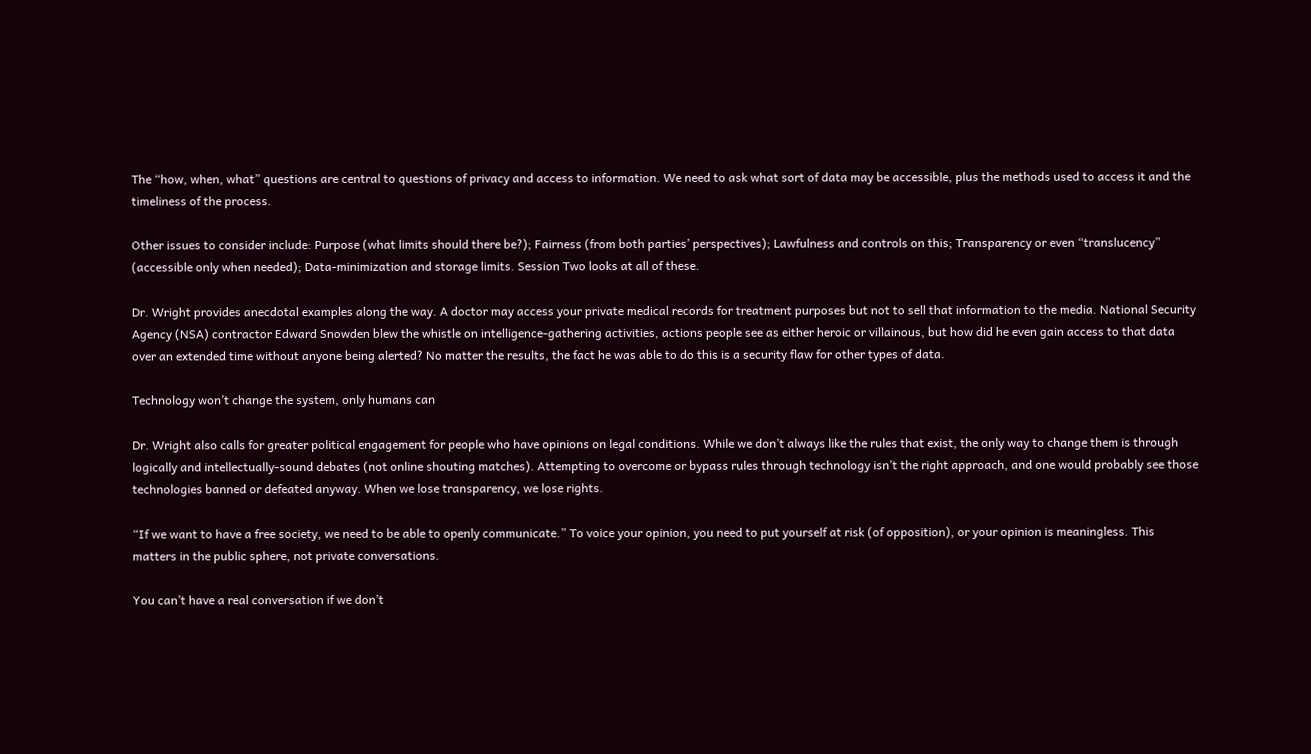The “how, when, what” questions are central to questions of privacy and access to information. We need to ask what sort of data may be accessible, plus the methods used to access it and the timeliness of the process.

Other issues to consider include: Purpose (what limits should there be?); Fairness (from both parties’ perspectives); Lawfulness and controls on this; Transparency or even “translucency” (accessible only when needed); Data-minimization and storage limits. Session Two looks at all of these.

Dr. Wright provides anecdotal examples along the way. A doctor may access your private medical records for treatment purposes but not to sell that information to the media. National Security Agency (NSA) contractor Edward Snowden blew the whistle on intelligence-gathering activities, actions people see as either heroic or villainous, but how did he even gain access to that data over an extended time without anyone being alerted? No matter the results, the fact he was able to do this is a security flaw for other types of data.

Technology won’t change the system, only humans can

Dr. Wright also calls for greater political engagement for people who have opinions on legal conditions. While we don’t always like the rules that exist, the only way to change them is through logically and intellectually-sound debates (not online shouting matches). Attempting to overcome or bypass rules through technology isn’t the right approach, and one would probably see those technologies banned or defeated anyway. When we lose transparency, we lose rights.

“If we want to have a free society, we need to be able to openly communicate.” To voice your opinion, you need to put yourself at risk (of opposition), or your opinion is meaningless. This matters in the public sphere, not private conversations.

You can’t have a real conversation if we don’t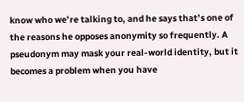know who we’re talking to, and he says that’s one of the reasons he opposes anonymity so frequently. A pseudonym may mask your real-world identity, but it becomes a problem when you have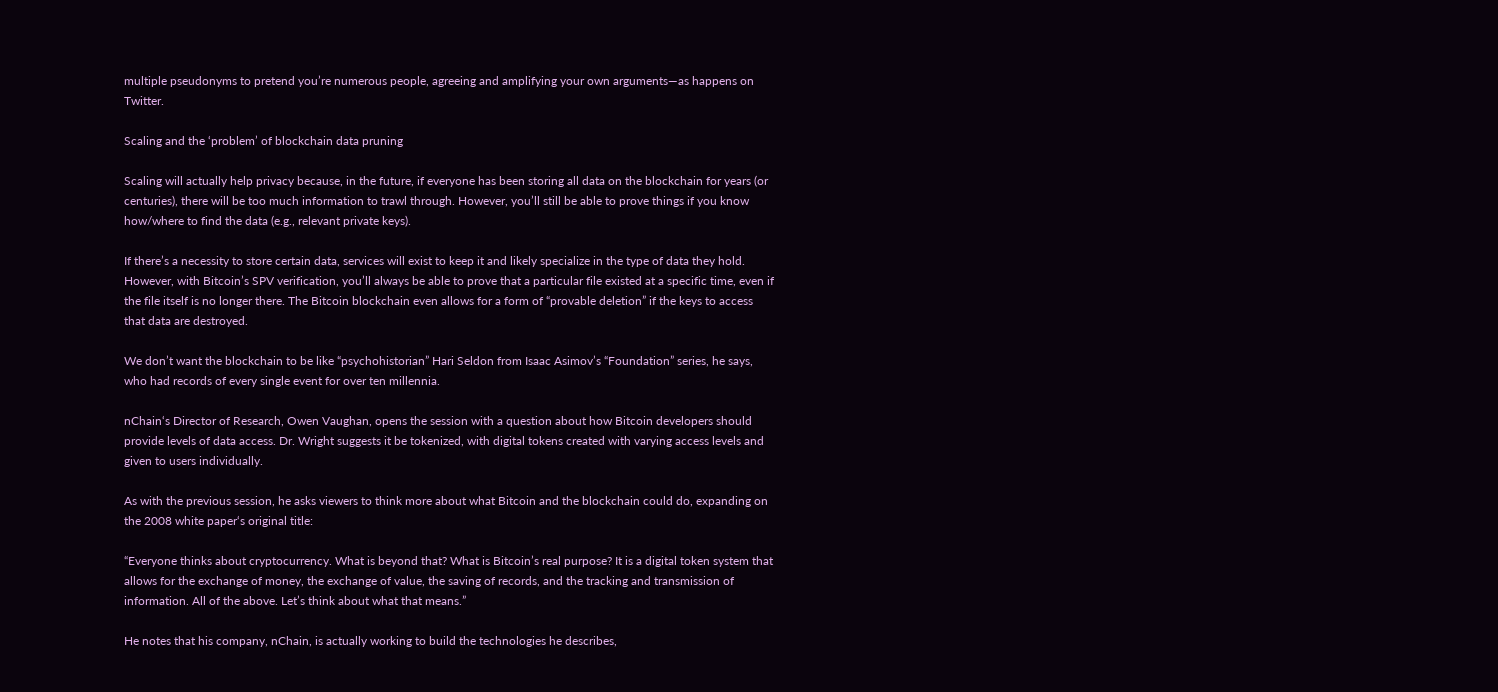multiple pseudonyms to pretend you’re numerous people, agreeing and amplifying your own arguments—as happens on Twitter.

Scaling and the ‘problem’ of blockchain data pruning

Scaling will actually help privacy because, in the future, if everyone has been storing all data on the blockchain for years (or centuries), there will be too much information to trawl through. However, you’ll still be able to prove things if you know how/where to find the data (e.g., relevant private keys).

If there’s a necessity to store certain data, services will exist to keep it and likely specialize in the type of data they hold. However, with Bitcoin’s SPV verification, you’ll always be able to prove that a particular file existed at a specific time, even if the file itself is no longer there. The Bitcoin blockchain even allows for a form of “provable deletion” if the keys to access that data are destroyed.

We don’t want the blockchain to be like “psychohistorian” Hari Seldon from Isaac Asimov’s “Foundation” series, he says, who had records of every single event for over ten millennia.

nChain‘s Director of Research, Owen Vaughan, opens the session with a question about how Bitcoin developers should provide levels of data access. Dr. Wright suggests it be tokenized, with digital tokens created with varying access levels and given to users individually.

As with the previous session, he asks viewers to think more about what Bitcoin and the blockchain could do, expanding on the 2008 white paper‘s original title:

“Everyone thinks about cryptocurrency. What is beyond that? What is Bitcoin’s real purpose? It is a digital token system that allows for the exchange of money, the exchange of value, the saving of records, and the tracking and transmission of information. All of the above. Let’s think about what that means.”

He notes that his company, nChain, is actually working to build the technologies he describes,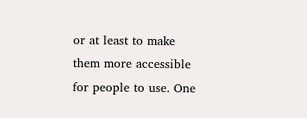or at least to make them more accessible for people to use. One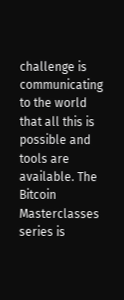challenge is communicating to the world that all this is possible and tools are available. The Bitcoin Masterclasses series is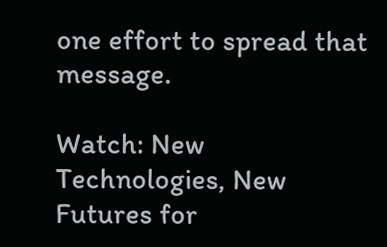one effort to spread that message.

Watch: New Technologies, New Futures for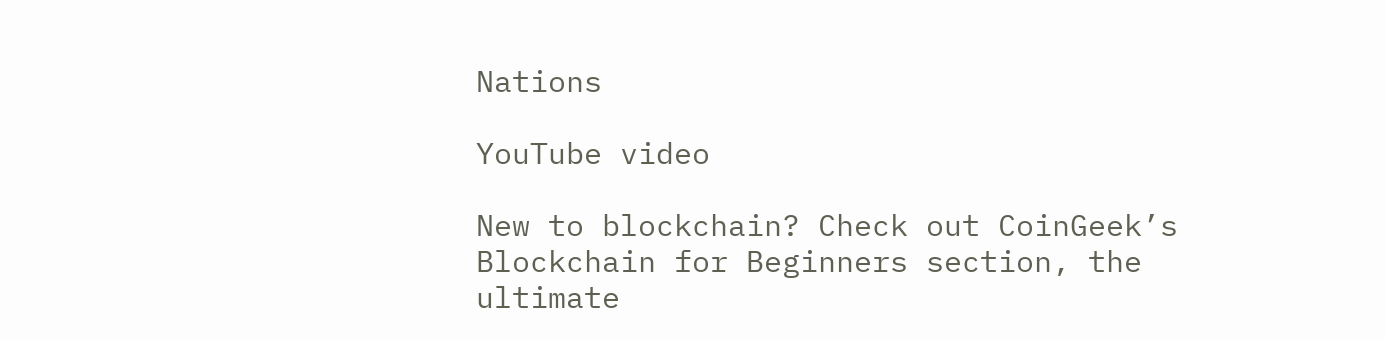Nations

YouTube video

New to blockchain? Check out CoinGeek’s Blockchain for Beginners section, the ultimate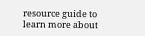resource guide to learn more about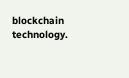blockchain technology.